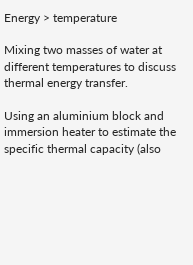Energy > temperature

Mixing two masses of water at different temperatures to discuss thermal energy transfer.

Using an aluminium block and immersion heater to estimate the specific thermal capacity (also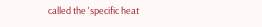called the 'specific heat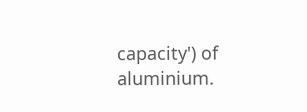capacity') of aluminium.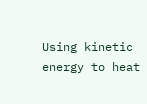Using kinetic energy to heat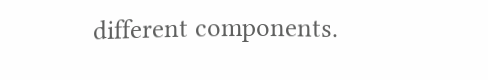different components.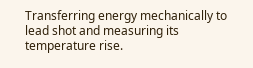Transferring energy mechanically to lead shot and measuring its temperature rise.